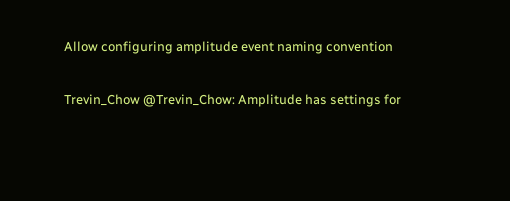Allow configuring amplitude event naming convention

Trevin_Chow @Trevin_Chow: Amplitude has settings for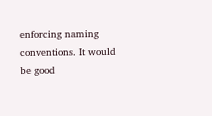enforcing naming conventions. It would be good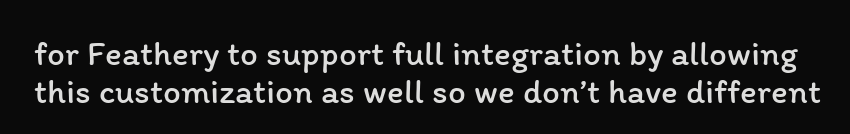for Feathery to support full integration by allowing this customization as well so we don’t have different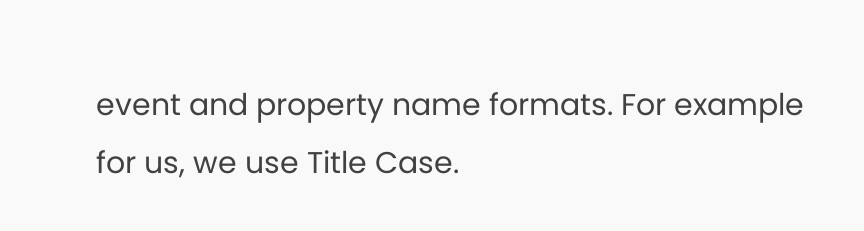event and property name formats. For example for us, we use Title Case.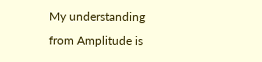My understanding from Amplitude is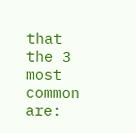that the 3 most common are: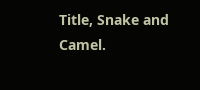Title, Snake and Camel.